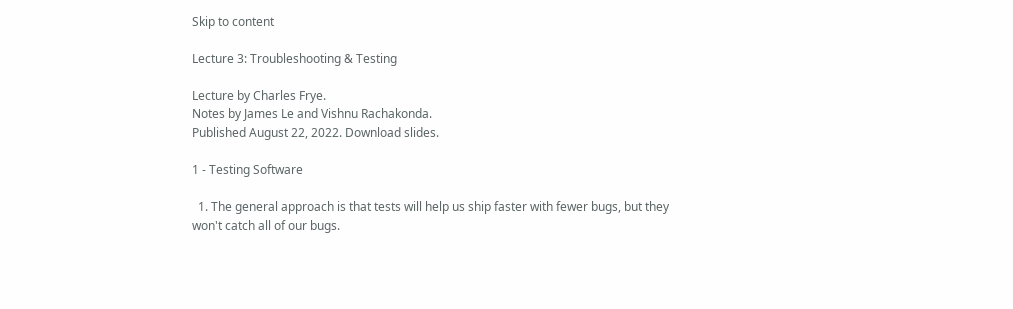Skip to content

Lecture 3: Troubleshooting & Testing

Lecture by Charles Frye.
Notes by James Le and Vishnu Rachakonda.
Published August 22, 2022. Download slides.

1 - Testing Software

  1. The general approach is that tests will help us ship faster with fewer bugs, but they won't catch all of our bugs.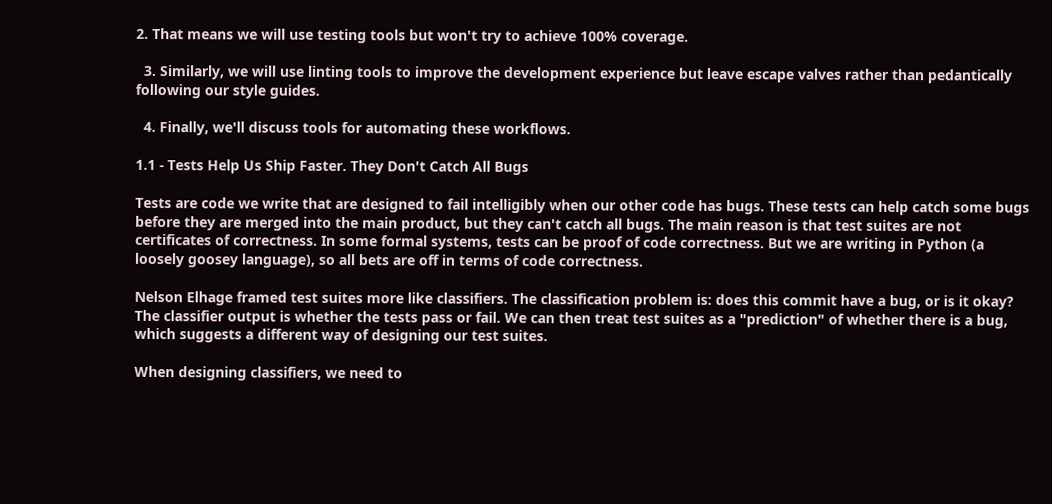2. That means we will use testing tools but won't try to achieve 100% coverage.

  3. Similarly, we will use linting tools to improve the development experience but leave escape valves rather than pedantically following our style guides.

  4. Finally, we'll discuss tools for automating these workflows.

1.1 - Tests Help Us Ship Faster. They Don't Catch All Bugs

Tests are code we write that are designed to fail intelligibly when our other code has bugs. These tests can help catch some bugs before they are merged into the main product, but they can't catch all bugs. The main reason is that test suites are not certificates of correctness. In some formal systems, tests can be proof of code correctness. But we are writing in Python (a loosely goosey language), so all bets are off in terms of code correctness.

Nelson Elhage framed test suites more like classifiers. The classification problem is: does this commit have a bug, or is it okay? The classifier output is whether the tests pass or fail. We can then treat test suites as a "prediction" of whether there is a bug, which suggests a different way of designing our test suites.

When designing classifiers, we need to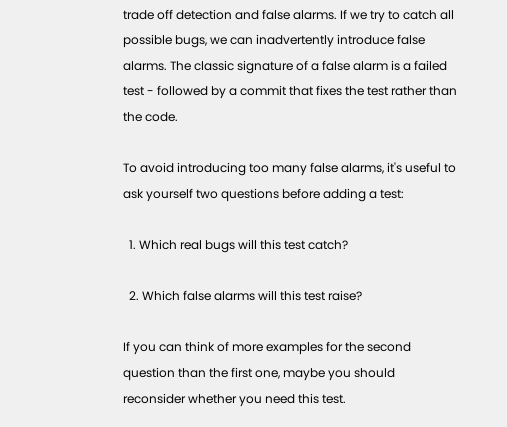trade off detection and false alarms. If we try to catch all possible bugs, we can inadvertently introduce false alarms. The classic signature of a false alarm is a failed test - followed by a commit that fixes the test rather than the code.

To avoid introducing too many false alarms, it's useful to ask yourself two questions before adding a test:

  1. Which real bugs will this test catch?

  2. Which false alarms will this test raise?

If you can think of more examples for the second question than the first one, maybe you should reconsider whether you need this test.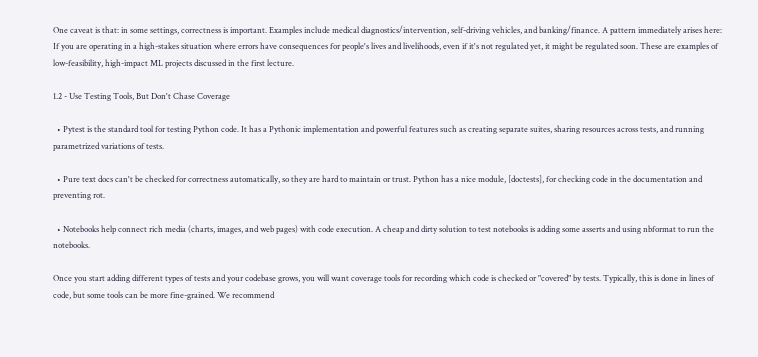One caveat is that: in some settings, correctness is important. Examples include medical diagnostics/intervention, self-driving vehicles, and banking/finance. A pattern immediately arises here: If you are operating in a high-stakes situation where errors have consequences for people's lives and livelihoods, even if it's not regulated yet, it might be regulated soon. These are examples of low-feasibility, high-impact ML projects discussed in the first lecture.

1.2 - Use Testing Tools, But Don't Chase Coverage

  • Pytest is the standard tool for testing Python code. It has a Pythonic implementation and powerful features such as creating separate suites, sharing resources across tests, and running parametrized variations of tests.

  • Pure text docs can't be checked for correctness automatically, so they are hard to maintain or trust. Python has a nice module, [doctests], for checking code in the documentation and preventing rot.

  • Notebooks help connect rich media (charts, images, and web pages) with code execution. A cheap and dirty solution to test notebooks is adding some asserts and using nbformat to run the notebooks.

Once you start adding different types of tests and your codebase grows, you will want coverage tools for recording which code is checked or "covered" by tests. Typically, this is done in lines of code, but some tools can be more fine-grained. We recommend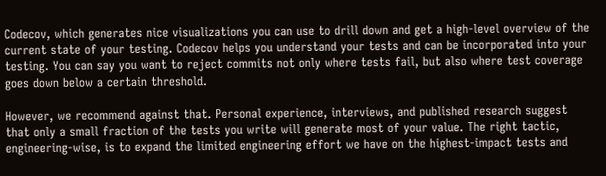Codecov, which generates nice visualizations you can use to drill down and get a high-level overview of the current state of your testing. Codecov helps you understand your tests and can be incorporated into your testing. You can say you want to reject commits not only where tests fail, but also where test coverage goes down below a certain threshold.

However, we recommend against that. Personal experience, interviews, and published research suggest that only a small fraction of the tests you write will generate most of your value. The right tactic, engineering-wise, is to expand the limited engineering effort we have on the highest-impact tests and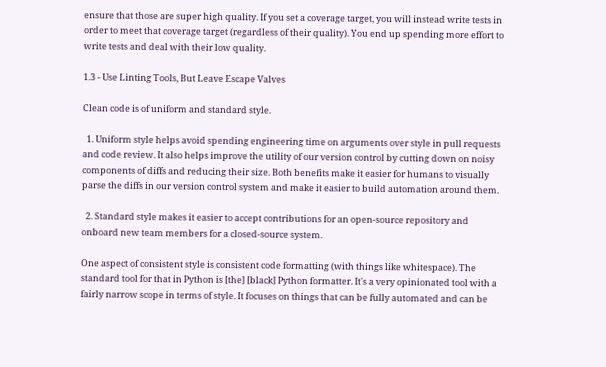ensure that those are super high quality. If you set a coverage target, you will instead write tests in order to meet that coverage target (regardless of their quality). You end up spending more effort to write tests and deal with their low quality.

1.3 - Use Linting Tools, But Leave Escape Valves

Clean code is of uniform and standard style.

  1. Uniform style helps avoid spending engineering time on arguments over style in pull requests and code review. It also helps improve the utility of our version control by cutting down on noisy components of diffs and reducing their size. Both benefits make it easier for humans to visually parse the diffs in our version control system and make it easier to build automation around them.

  2. Standard style makes it easier to accept contributions for an open-source repository and onboard new team members for a closed-source system.

One aspect of consistent style is consistent code formatting (with things like whitespace). The standard tool for that in Python is [the] [black] Python formatter. It's a very opinionated tool with a fairly narrow scope in terms of style. It focuses on things that can be fully automated and can be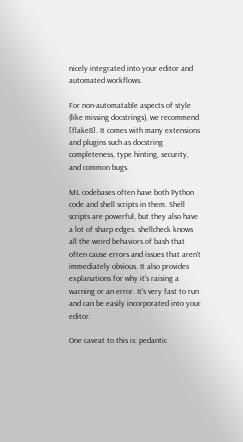nicely integrated into your editor and automated workflows.

For non-automatable aspects of style (like missing docstrings), we recommend [flake8]. It comes with many extensions and plugins such as docstring completeness, type hinting, security, and common bugs.

ML codebases often have both Python code and shell scripts in them. Shell scripts are powerful, but they also have a lot of sharp edges. shellcheck knows all the weird behaviors of bash that often cause errors and issues that aren't immediately obvious. It also provides explanations for why it's raising a warning or an error. It's very fast to run and can be easily incorporated into your editor.

One caveat to this is: pedantic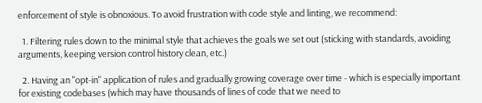enforcement of style is obnoxious. To avoid frustration with code style and linting, we recommend:

  1. Filtering rules down to the minimal style that achieves the goals we set out (sticking with standards, avoiding arguments, keeping version control history clean, etc.)

  2. Having an "opt-in" application of rules and gradually growing coverage over time - which is especially important for existing codebases (which may have thousands of lines of code that we need to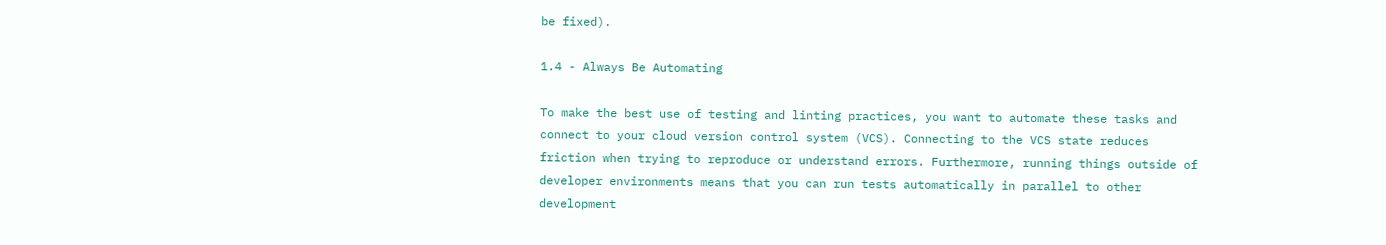be fixed).

1.4 - Always Be Automating

To make the best use of testing and linting practices, you want to automate these tasks and connect to your cloud version control system (VCS). Connecting to the VCS state reduces friction when trying to reproduce or understand errors. Furthermore, running things outside of developer environments means that you can run tests automatically in parallel to other development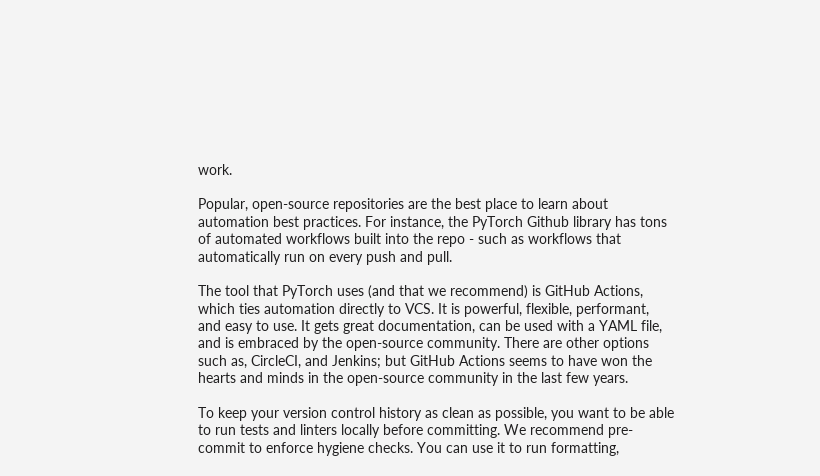work.

Popular, open-source repositories are the best place to learn about automation best practices. For instance, the PyTorch Github library has tons of automated workflows built into the repo - such as workflows that automatically run on every push and pull.

The tool that PyTorch uses (and that we recommend) is GitHub Actions, which ties automation directly to VCS. It is powerful, flexible, performant, and easy to use. It gets great documentation, can be used with a YAML file, and is embraced by the open-source community. There are other options such as, CircleCI, and Jenkins; but GitHub Actions seems to have won the hearts and minds in the open-source community in the last few years.

To keep your version control history as clean as possible, you want to be able to run tests and linters locally before committing. We recommend pre-commit to enforce hygiene checks. You can use it to run formatting,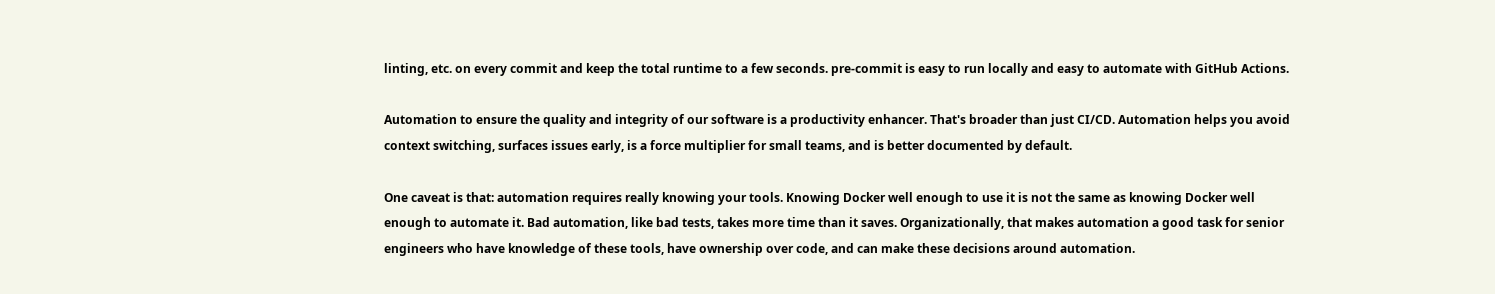linting, etc. on every commit and keep the total runtime to a few seconds. pre-commit is easy to run locally and easy to automate with GitHub Actions.

Automation to ensure the quality and integrity of our software is a productivity enhancer. That's broader than just CI/CD. Automation helps you avoid context switching, surfaces issues early, is a force multiplier for small teams, and is better documented by default.

One caveat is that: automation requires really knowing your tools. Knowing Docker well enough to use it is not the same as knowing Docker well enough to automate it. Bad automation, like bad tests, takes more time than it saves. Organizationally, that makes automation a good task for senior engineers who have knowledge of these tools, have ownership over code, and can make these decisions around automation.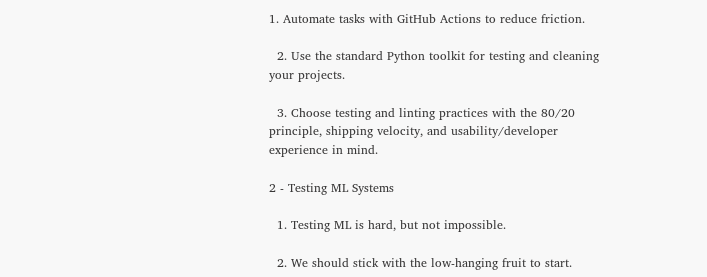1. Automate tasks with GitHub Actions to reduce friction.

  2. Use the standard Python toolkit for testing and cleaning your projects.

  3. Choose testing and linting practices with the 80/20 principle, shipping velocity, and usability/developer experience in mind.

2 - Testing ML Systems

  1. Testing ML is hard, but not impossible.

  2. We should stick with the low-hanging fruit to start.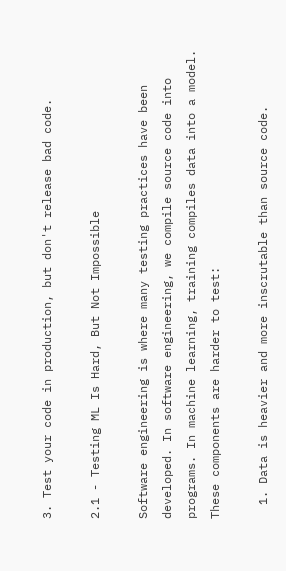3. Test your code in production, but don't release bad code.

2.1 - Testing ML Is Hard, But Not Impossible

Software engineering is where many testing practices have been developed. In software engineering, we compile source code into programs. In machine learning, training compiles data into a model. These components are harder to test:

  1. Data is heavier and more inscrutable than source code.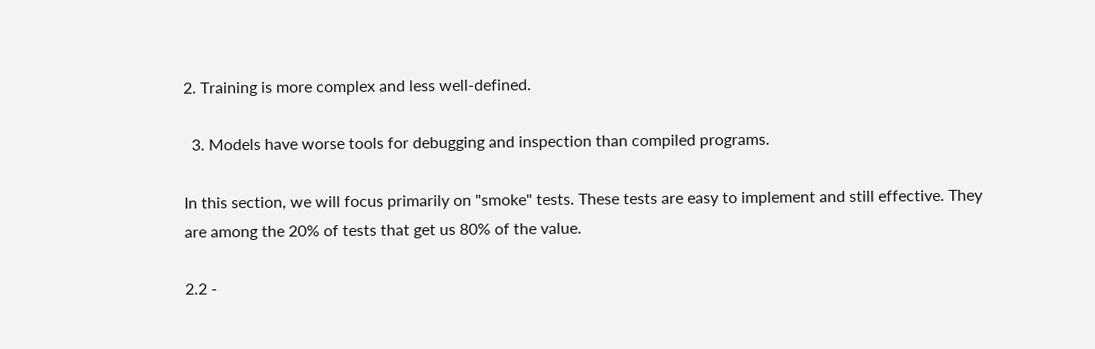2. Training is more complex and less well-defined.

  3. Models have worse tools for debugging and inspection than compiled programs.

In this section, we will focus primarily on "smoke" tests. These tests are easy to implement and still effective. They are among the 20% of tests that get us 80% of the value.

2.2 -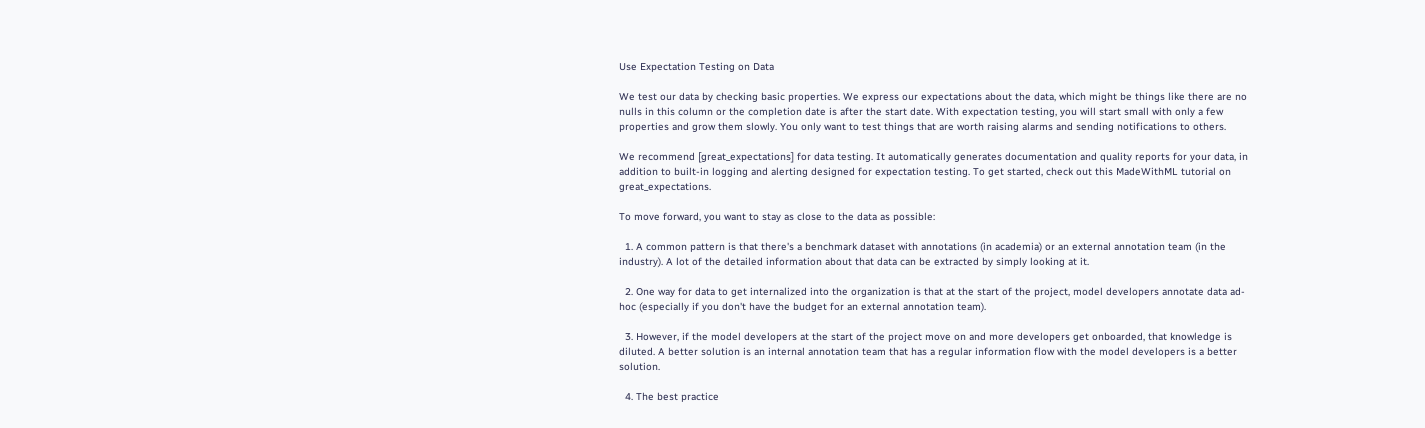Use Expectation Testing on Data

We test our data by checking basic properties. We express our expectations about the data, which might be things like there are no nulls in this column or the completion date is after the start date. With expectation testing, you will start small with only a few properties and grow them slowly. You only want to test things that are worth raising alarms and sending notifications to others.

We recommend [great_expectations] for data testing. It automatically generates documentation and quality reports for your data, in addition to built-in logging and alerting designed for expectation testing. To get started, check out this MadeWithML tutorial on great_expectations.

To move forward, you want to stay as close to the data as possible:

  1. A common pattern is that there's a benchmark dataset with annotations (in academia) or an external annotation team (in the industry). A lot of the detailed information about that data can be extracted by simply looking at it.

  2. One way for data to get internalized into the organization is that at the start of the project, model developers annotate data ad-hoc (especially if you don't have the budget for an external annotation team).

  3. However, if the model developers at the start of the project move on and more developers get onboarded, that knowledge is diluted. A better solution is an internal annotation team that has a regular information flow with the model developers is a better solution.

  4. The best practice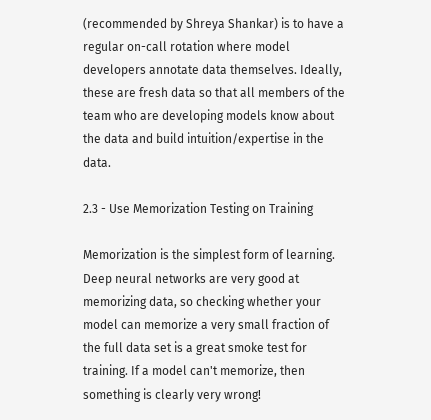(recommended by Shreya Shankar) is to have a regular on-call rotation where model developers annotate data themselves. Ideally, these are fresh data so that all members of the team who are developing models know about the data and build intuition/expertise in the data.

2.3 - Use Memorization Testing on Training

Memorization is the simplest form of learning. Deep neural networks are very good at memorizing data, so checking whether your model can memorize a very small fraction of the full data set is a great smoke test for training. If a model can't memorize, then something is clearly very wrong!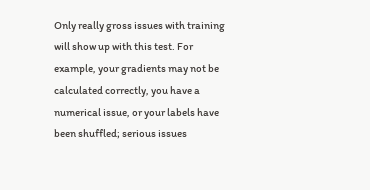Only really gross issues with training will show up with this test. For example, your gradients may not be calculated correctly, you have a numerical issue, or your labels have been shuffled; serious issues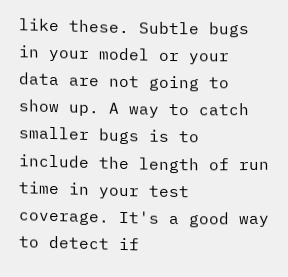like these. Subtle bugs in your model or your data are not going to show up. A way to catch smaller bugs is to include the length of run time in your test coverage. It's a good way to detect if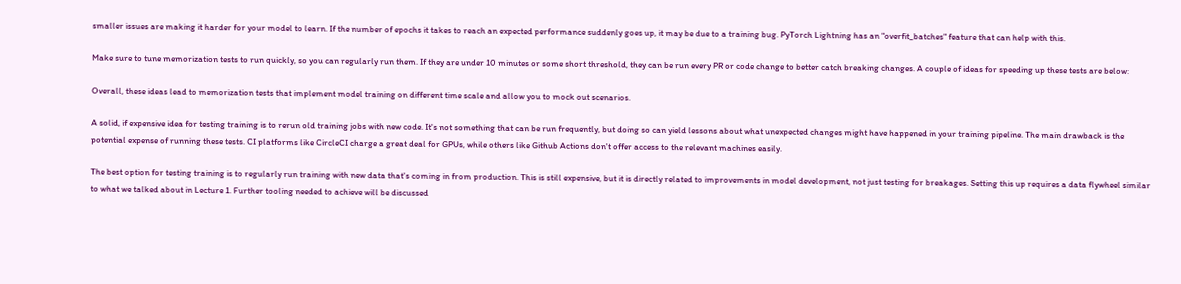smaller issues are making it harder for your model to learn. If the number of epochs it takes to reach an expected performance suddenly goes up, it may be due to a training bug. PyTorch Lightning has an "overfit_batches" feature that can help with this.

Make sure to tune memorization tests to run quickly, so you can regularly run them. If they are under 10 minutes or some short threshold, they can be run every PR or code change to better catch breaking changes. A couple of ideas for speeding up these tests are below:

Overall, these ideas lead to memorization tests that implement model training on different time scale and allow you to mock out scenarios.

A solid, if expensive idea for testing training is to rerun old training jobs with new code. It's not something that can be run frequently, but doing so can yield lessons about what unexpected changes might have happened in your training pipeline. The main drawback is the potential expense of running these tests. CI platforms like CircleCI charge a great deal for GPUs, while others like Github Actions don't offer access to the relevant machines easily.

The best option for testing training is to regularly run training with new data that's coming in from production. This is still expensive, but it is directly related to improvements in model development, not just testing for breakages. Setting this up requires a data flywheel similar to what we talked about in Lecture 1. Further tooling needed to achieve will be discussed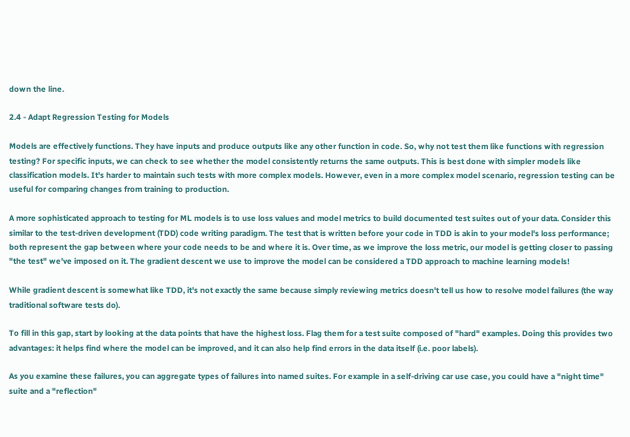down the line.

2.4 - Adapt Regression Testing for Models

Models are effectively functions. They have inputs and produce outputs like any other function in code. So, why not test them like functions with regression testing? For specific inputs, we can check to see whether the model consistently returns the same outputs. This is best done with simpler models like classification models. It's harder to maintain such tests with more complex models. However, even in a more complex model scenario, regression testing can be useful for comparing changes from training to production.

A more sophisticated approach to testing for ML models is to use loss values and model metrics to build documented test suites out of your data. Consider this similar to the test-driven development (TDD) code writing paradigm. The test that is written before your code in TDD is akin to your model's loss performance; both represent the gap between where your code needs to be and where it is. Over time, as we improve the loss metric, our model is getting closer to passing "the test" we've imposed on it. The gradient descent we use to improve the model can be considered a TDD approach to machine learning models!

While gradient descent is somewhat like TDD, it's not exactly the same because simply reviewing metrics doesn't tell us how to resolve model failures (the way traditional software tests do).

To fill in this gap, start by looking at the data points that have the highest loss. Flag them for a test suite composed of "hard" examples. Doing this provides two advantages: it helps find where the model can be improved, and it can also help find errors in the data itself (i.e. poor labels).

As you examine these failures, you can aggregate types of failures into named suites. For example in a self-driving car use case, you could have a "night time" suite and a "reflection"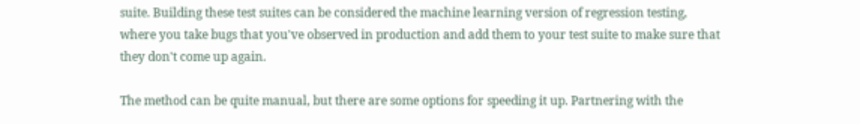suite. Building these test suites can be considered the machine learning version of regression testing, where you take bugs that you've observed in production and add them to your test suite to make sure that they don't come up again.

The method can be quite manual, but there are some options for speeding it up. Partnering with the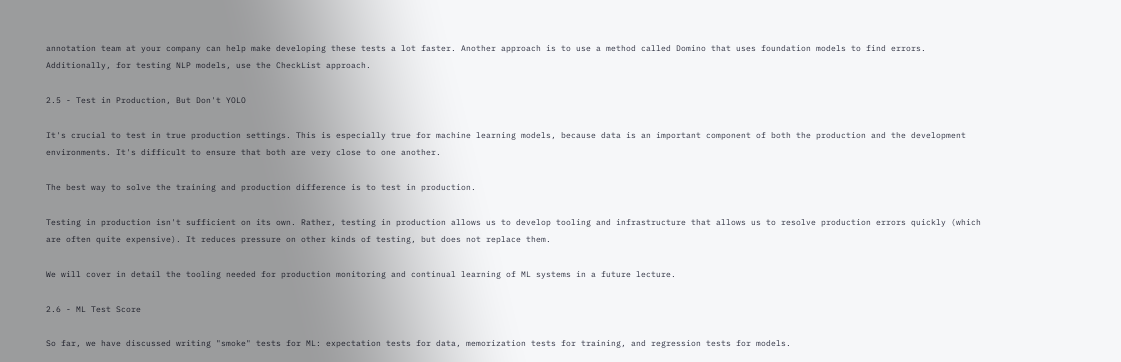annotation team at your company can help make developing these tests a lot faster. Another approach is to use a method called Domino that uses foundation models to find errors. Additionally, for testing NLP models, use the CheckList approach.

2.5 - Test in Production, But Don't YOLO

It's crucial to test in true production settings. This is especially true for machine learning models, because data is an important component of both the production and the development environments. It's difficult to ensure that both are very close to one another.

The best way to solve the training and production difference is to test in production.

Testing in production isn't sufficient on its own. Rather, testing in production allows us to develop tooling and infrastructure that allows us to resolve production errors quickly (which are often quite expensive). It reduces pressure on other kinds of testing, but does not replace them.

We will cover in detail the tooling needed for production monitoring and continual learning of ML systems in a future lecture.

2.6 - ML Test Score

So far, we have discussed writing "smoke" tests for ML: expectation tests for data, memorization tests for training, and regression tests for models.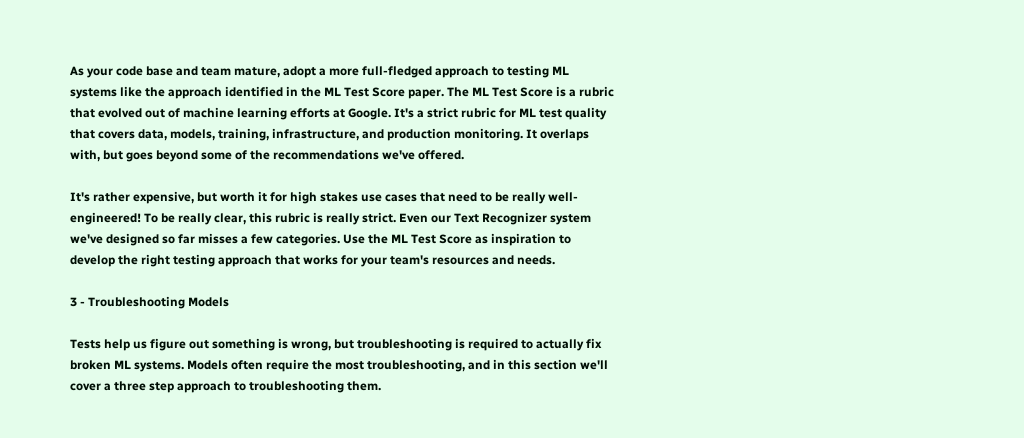As your code base and team mature, adopt a more full-fledged approach to testing ML systems like the approach identified in the ML Test Score paper. The ML Test Score is a rubric that evolved out of machine learning efforts at Google. It's a strict rubric for ML test quality that covers data, models, training, infrastructure, and production monitoring. It overlaps with, but goes beyond some of the recommendations we've offered.

It's rather expensive, but worth it for high stakes use cases that need to be really well-engineered! To be really clear, this rubric is really strict. Even our Text Recognizer system we've designed so far misses a few categories. Use the ML Test Score as inspiration to develop the right testing approach that works for your team's resources and needs.

3 - Troubleshooting Models

Tests help us figure out something is wrong, but troubleshooting is required to actually fix broken ML systems. Models often require the most troubleshooting, and in this section we'll cover a three step approach to troubleshooting them.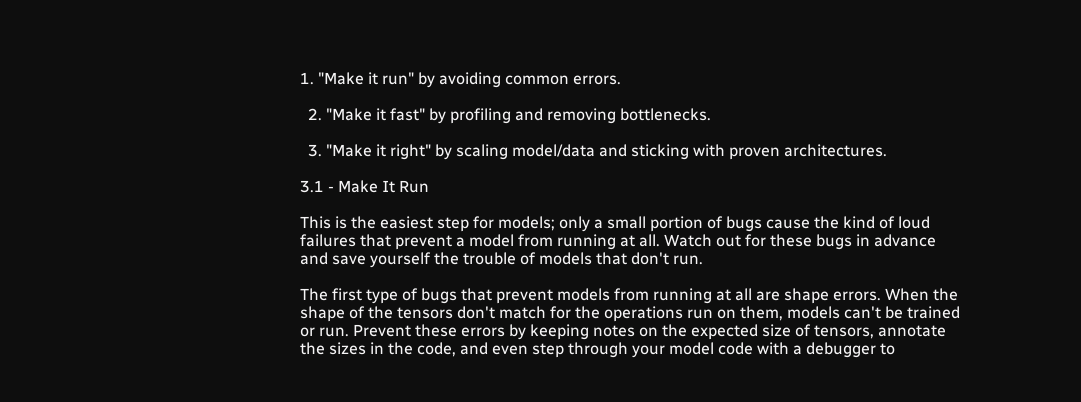1. "Make it run" by avoiding common errors.

  2. "Make it fast" by profiling and removing bottlenecks.

  3. "Make it right" by scaling model/data and sticking with proven architectures.

3.1 - Make It Run

This is the easiest step for models; only a small portion of bugs cause the kind of loud failures that prevent a model from running at all. Watch out for these bugs in advance and save yourself the trouble of models that don't run.

The first type of bugs that prevent models from running at all are shape errors. When the shape of the tensors don't match for the operations run on them, models can't be trained or run. Prevent these errors by keeping notes on the expected size of tensors, annotate the sizes in the code, and even step through your model code with a debugger to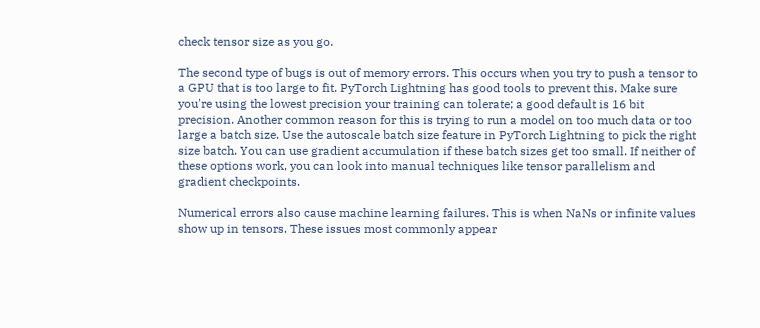check tensor size as you go.

The second type of bugs is out of memory errors. This occurs when you try to push a tensor to a GPU that is too large to fit. PyTorch Lightning has good tools to prevent this. Make sure you're using the lowest precision your training can tolerate; a good default is 16 bit precision. Another common reason for this is trying to run a model on too much data or too large a batch size. Use the autoscale batch size feature in PyTorch Lightning to pick the right size batch. You can use gradient accumulation if these batch sizes get too small. If neither of these options work, you can look into manual techniques like tensor parallelism and gradient checkpoints.

Numerical errors also cause machine learning failures. This is when NaNs or infinite values show up in tensors. These issues most commonly appear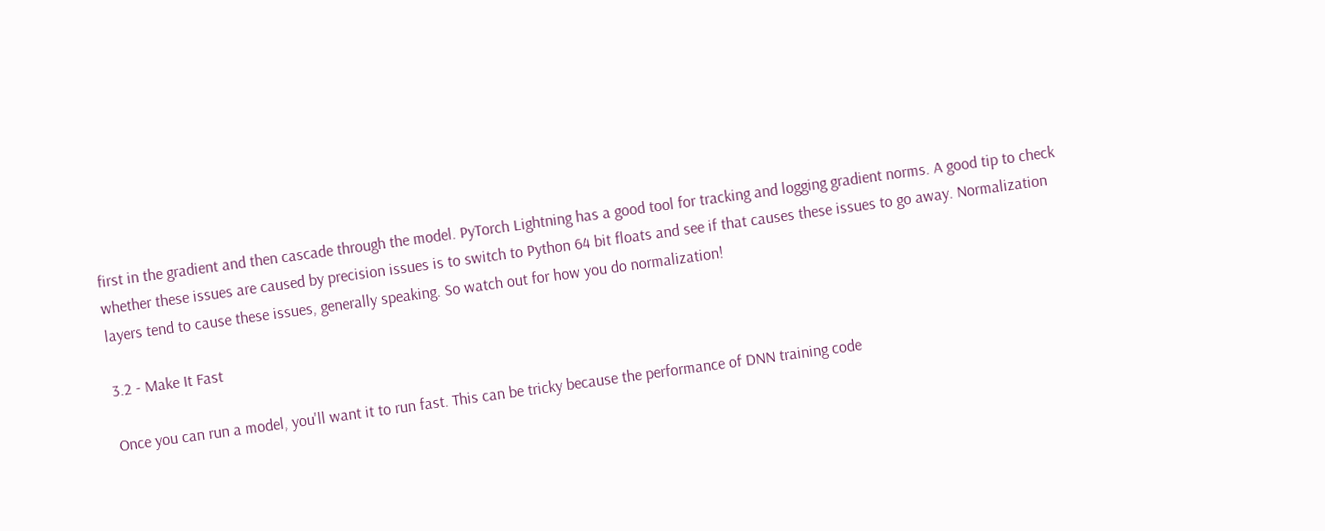first in the gradient and then cascade through the model. PyTorch Lightning has a good tool for tracking and logging gradient norms. A good tip to check whether these issues are caused by precision issues is to switch to Python 64 bit floats and see if that causes these issues to go away. Normalization layers tend to cause these issues, generally speaking. So watch out for how you do normalization!

3.2 - Make It Fast

Once you can run a model, you'll want it to run fast. This can be tricky because the performance of DNN training code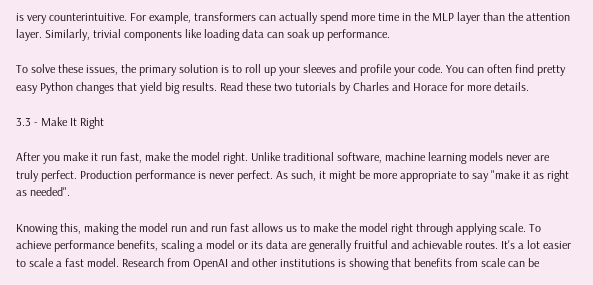is very counterintuitive. For example, transformers can actually spend more time in the MLP layer than the attention layer. Similarly, trivial components like loading data can soak up performance.

To solve these issues, the primary solution is to roll up your sleeves and profile your code. You can often find pretty easy Python changes that yield big results. Read these two tutorials by Charles and Horace for more details.

3.3 - Make It Right

After you make it run fast, make the model right. Unlike traditional software, machine learning models never are truly perfect. Production performance is never perfect. As such, it might be more appropriate to say "make it as right as needed".

Knowing this, making the model run and run fast allows us to make the model right through applying scale. To achieve performance benefits, scaling a model or its data are generally fruitful and achievable routes. It's a lot easier to scale a fast model. Research from OpenAI and other institutions is showing that benefits from scale can be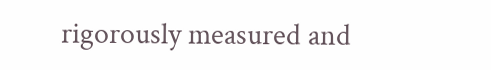rigorously measured and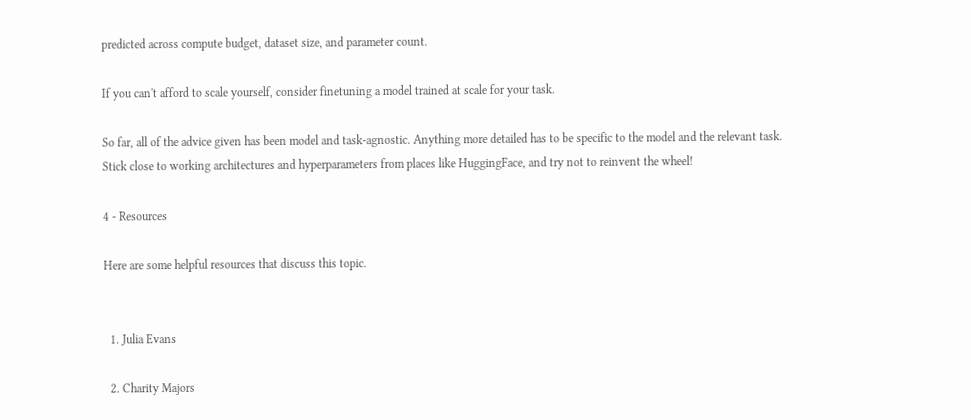predicted across compute budget, dataset size, and parameter count.

If you can't afford to scale yourself, consider finetuning a model trained at scale for your task.

So far, all of the advice given has been model and task-agnostic. Anything more detailed has to be specific to the model and the relevant task. Stick close to working architectures and hyperparameters from places like HuggingFace, and try not to reinvent the wheel!

4 - Resources

Here are some helpful resources that discuss this topic.


  1. Julia Evans

  2. Charity Majors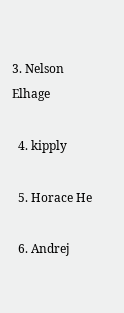3. Nelson Elhage

  4. kipply

  5. Horace He

  6. Andrej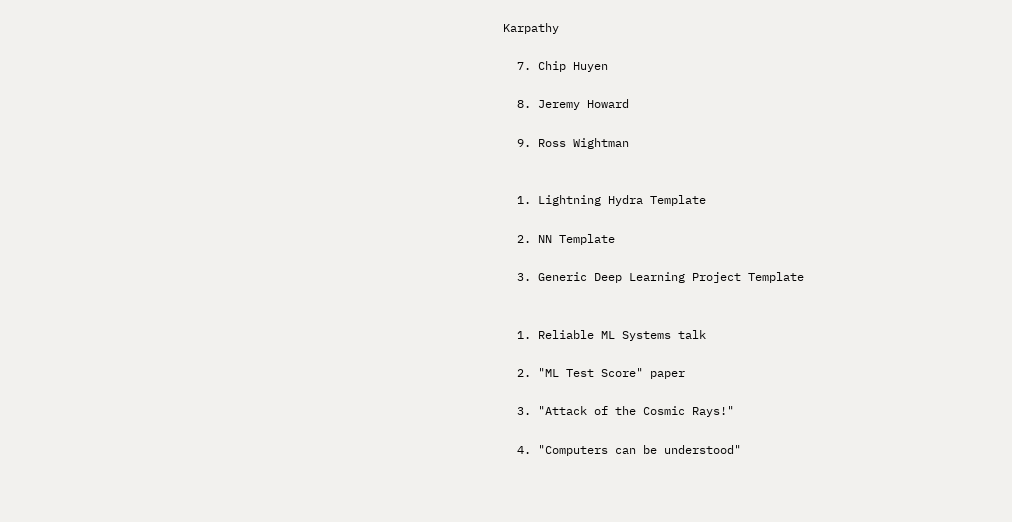Karpathy

  7. Chip Huyen

  8. Jeremy Howard

  9. Ross Wightman


  1. Lightning Hydra Template

  2. NN Template

  3. Generic Deep Learning Project Template


  1. Reliable ML Systems talk

  2. "ML Test Score" paper

  3. "Attack of the Cosmic Rays!"

  4. "Computers can be understood"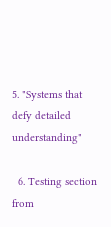5. "Systems that defy detailed understanding"

  6. Testing section from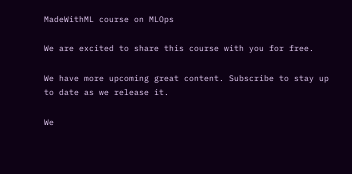MadeWithML course on MLOps

We are excited to share this course with you for free.

We have more upcoming great content. Subscribe to stay up to date as we release it.

We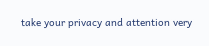take your privacy and attention very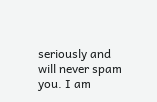seriously and will never spam you. I am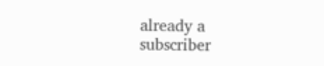already a subscriber